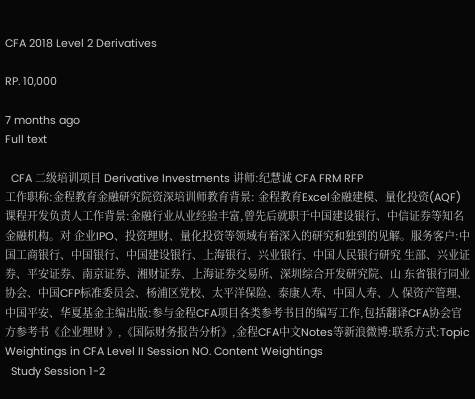CFA 2018 Level 2 Derivatives

RP. 10,000

7 months ago
Full text

  CFA 二级培训项目 Derivative Investments 讲师:纪慧诚 CFA FRM RFP
工作职称:金程教育金融研究院资深培训师教育背景: 金程教育Excel金融建模、量化投资(AQF)课程开发负责人工作背景:金融行业从业经验丰富,曾先后就职于中国建设银行、中信证券等知名金融机构。对 企业IPO、投资理财、量化投资等领域有着深入的研究和独到的见解。服务客户:中国工商银行、中国银行、中国建设银行、上海银行、兴业银行、中国人民银行研究 生部、兴业证券、平安证券、南京证券、湘财证券、上海证券交易所、深圳综合开发研究院、山 东省银行同业协会、中国CFP标准委员会、杨浦区党校、太平洋保险、泰康人寿、中国人寿、人 保资产管理、中国平安、华夏基金主编出版:参与金程CFA项目各类参考书目的编写工作,包括翻译CFA协会官方参考书《企业理财 》,《国际财务报告分析》,金程CFA中文Notes等新浪微博:联系方式:Topic Weightings in CFA Level II Session NO. Content Weightings
  Study Session 1-2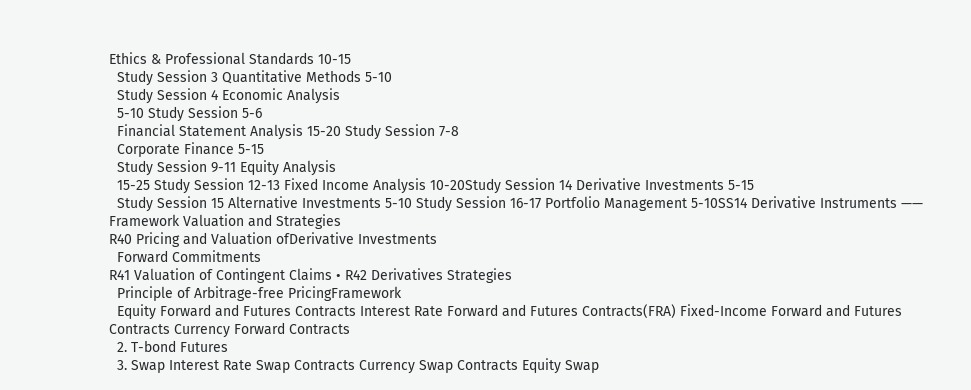Ethics & Professional Standards 10-15
  Study Session 3 Quantitative Methods 5-10
  Study Session 4 Economic Analysis
  5-10 Study Session 5-6
  Financial Statement Analysis 15-20 Study Session 7-8
  Corporate Finance 5-15
  Study Session 9-11 Equity Analysis
  15-25 Study Session 12-13 Fixed Income Analysis 10-20Study Session 14 Derivative Investments 5-15
  Study Session 15 Alternative Investments 5-10 Study Session 16-17 Portfolio Management 5-10SS14 Derivative Instruments —— Framework Valuation and Strategies
R40 Pricing and Valuation ofDerivative Investments
  Forward Commitments
R41 Valuation of Contingent Claims • R42 Derivatives Strategies
  Principle of Arbitrage-free PricingFramework
  Equity Forward and Futures Contracts Interest Rate Forward and Futures Contracts(FRA) Fixed-Income Forward and Futures Contracts Currency Forward Contracts
  2. T-bond Futures
  3. Swap Interest Rate Swap Contracts Currency Swap Contracts Equity Swap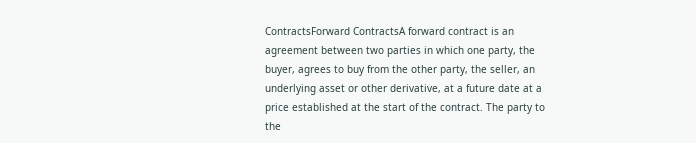ContractsForward ContractsA forward contract is an agreement between two parties in which one party, the buyer, agrees to buy from the other party, the seller, an underlying asset or other derivative, at a future date at a price established at the start of the contract. The party to the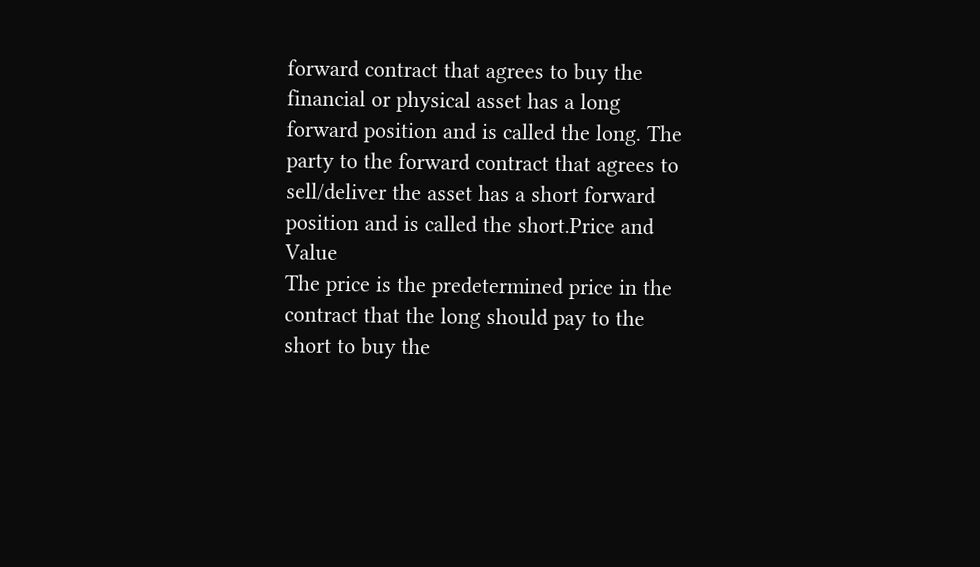forward contract that agrees to buy the financial or physical asset has a long forward position and is called the long. The party to the forward contract that agrees to sell/deliver the asset has a short forward position and is called the short.Price and Value
The price is the predetermined price in the contract that the long should pay to the short to buy the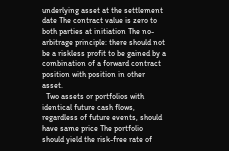underlying asset at the settlement date The contract value is zero to both parties at initiation The no-arbitrage principle: there should not be a riskless profit to be gained by a combination of a forward contract position with position in other asset.
  Two assets or portfolios with identical future cash flows, regardless of future events, should have same price The portfolio should yield the risk-free rate of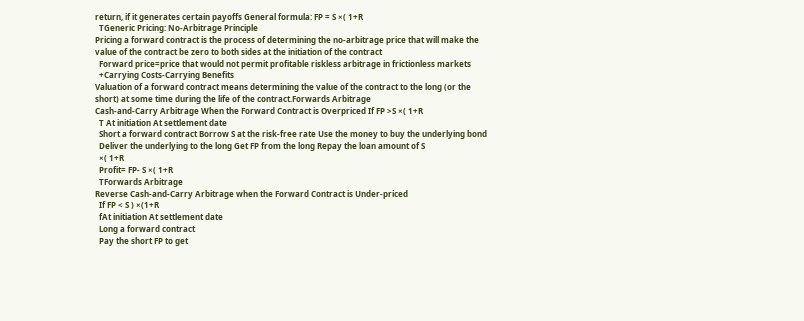return, if it generates certain payoffs General formula: FP = S ×( 1+R
  TGeneric Pricing: No-Arbitrage Principle
Pricing a forward contract is the process of determining the no-arbitrage price that will make the value of the contract be zero to both sides at the initiation of the contract
  Forward price=price that would not permit profitable riskless arbitrage in frictionless markets
  +Carrying Costs-Carrying Benefits
Valuation of a forward contract means determining the value of the contract to the long (or the short) at some time during the life of the contract.Forwards Arbitrage
Cash-and-Carry Arbitrage When the Forward Contract is Overpriced If FP >S ×( 1+R
  T At initiation At settlement date
  Short a forward contract Borrow S at the risk-free rate Use the money to buy the underlying bond
  Deliver the underlying to the long Get FP from the long Repay the loan amount of S
  ×( 1+R
  Profit= FP- S ×( 1+R
  TForwards Arbitrage
Reverse Cash-and-Carry Arbitrage when the Forward Contract is Under-priced
  If FP < S ) ×(1+R
  fAt initiation At settlement date
  Long a forward contract
  Pay the short FP to get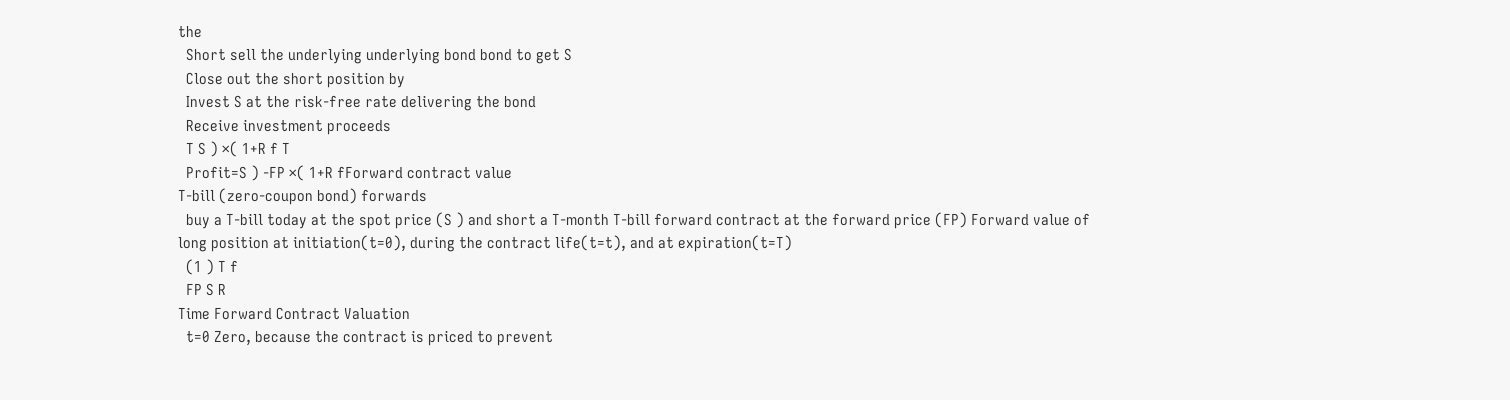the
  Short sell the underlying underlying bond bond to get S
  Close out the short position by
  Invest S at the risk-free rate delivering the bond
  Receive investment proceeds
  T S ) ×( 1+R f T
  Profit=S ) -FP ×( 1+R fForward contract value
T-bill (zero-coupon bond) forwards
  buy a T-bill today at the spot price (S ) and short a T-month T-bill forward contract at the forward price (FP) Forward value of long position at initiation(t=0), during the contract life(t=t), and at expiration(t=T)
  (1 ) T f
  FP S R
Time Forward Contract Valuation
  t=0 Zero, because the contract is priced to prevent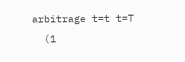arbitrage t=t t=T
  (1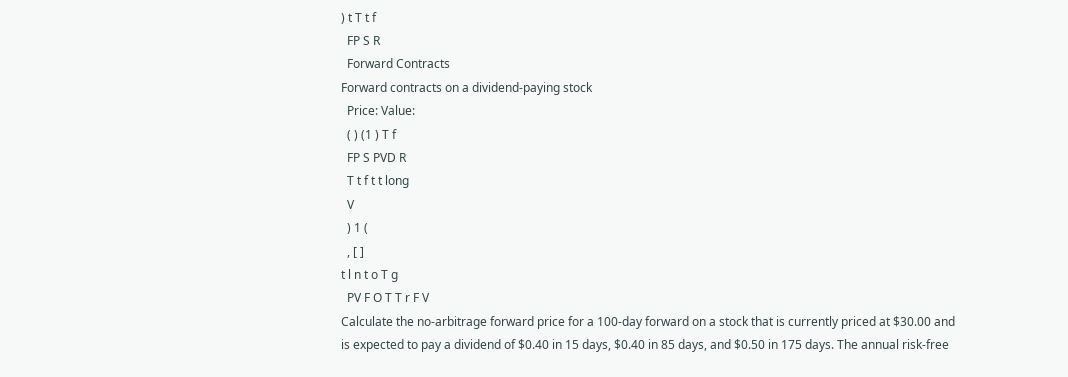) t T t f
  FP S R
  Forward Contracts
Forward contracts on a dividend-paying stock
  Price: Value:
  ( ) (1 ) T f
  FP S PVD R
  T t f t t long
  V
  ) 1 (
  , [ ]
t l n t o T g
  PV F O T T r F V
Calculate the no-arbitrage forward price for a 100-day forward on a stock that is currently priced at $30.00 and is expected to pay a dividend of $0.40 in 15 days, $0.40 in 85 days, and $0.50 in 175 days. The annual risk-free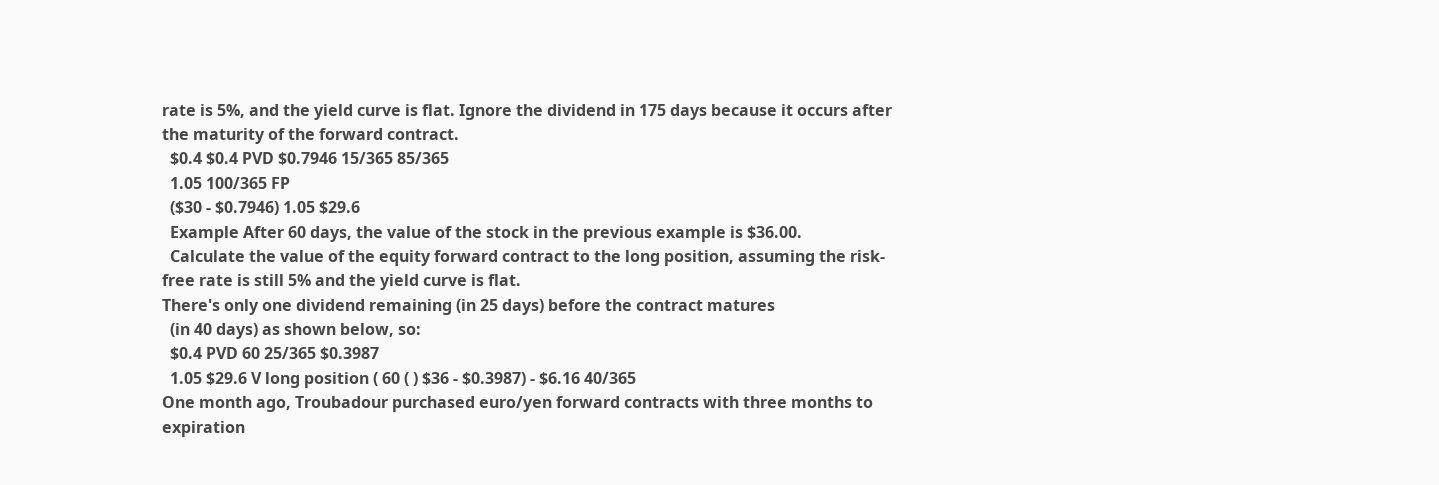rate is 5%, and the yield curve is flat. Ignore the dividend in 175 days because it occurs after the maturity of the forward contract.
  $0.4 $0.4 PVD $0.7946 15/365 85/365
  1.05 100/365 FP
  ($30 - $0.7946) 1.05 $29.6
  Example After 60 days, the value of the stock in the previous example is $36.00.
  Calculate the value of the equity forward contract to the long position, assuming the risk-free rate is still 5% and the yield curve is flat.
There's only one dividend remaining (in 25 days) before the contract matures
  (in 40 days) as shown below, so:
  $0.4 PVD 60 25/365 $0.3987
  1.05 $29.6 V long position ( 60 ( ) $36 - $0.3987) - $6.16 40/365
One month ago, Troubadour purchased euro/yen forward contracts with three months to expiration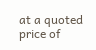at a quoted price of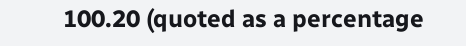100.20 (quoted as a percentage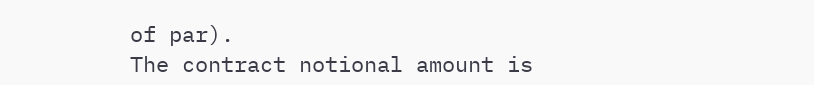of par).
The contract notional amount is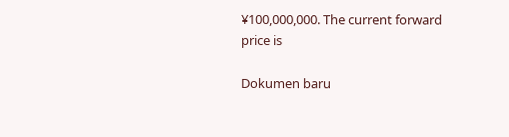¥100,000,000. The current forward price is

Dokumen baru